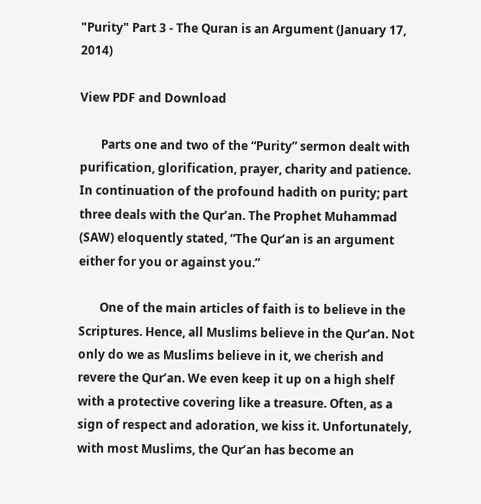"Purity" Part 3 - The Quran is an Argument (January 17, 2014)

View PDF and Download

       Parts one and two of the “Purity” sermon dealt with purification, glorification, prayer, charity and patience. In continuation of the profound hadith on purity; part three deals with the Qur’an. The Prophet Muhammad (SAW) eloquently stated, “The Qur’an is an argument either for you or against you.”

       One of the main articles of faith is to believe in the Scriptures. Hence, all Muslims believe in the Qur’an. Not only do we as Muslims believe in it, we cherish and revere the Qur’an. We even keep it up on a high shelf with a protective covering like a treasure. Often, as a sign of respect and adoration, we kiss it. Unfortunately, with most Muslims, the Qur’an has become an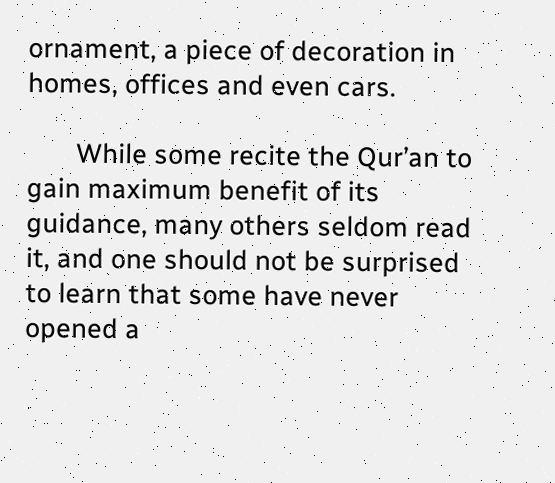ornament, a piece of decoration in homes, offices and even cars.

       While some recite the Qur’an to gain maximum benefit of its guidance, many others seldom read it, and one should not be surprised to learn that some have never opened a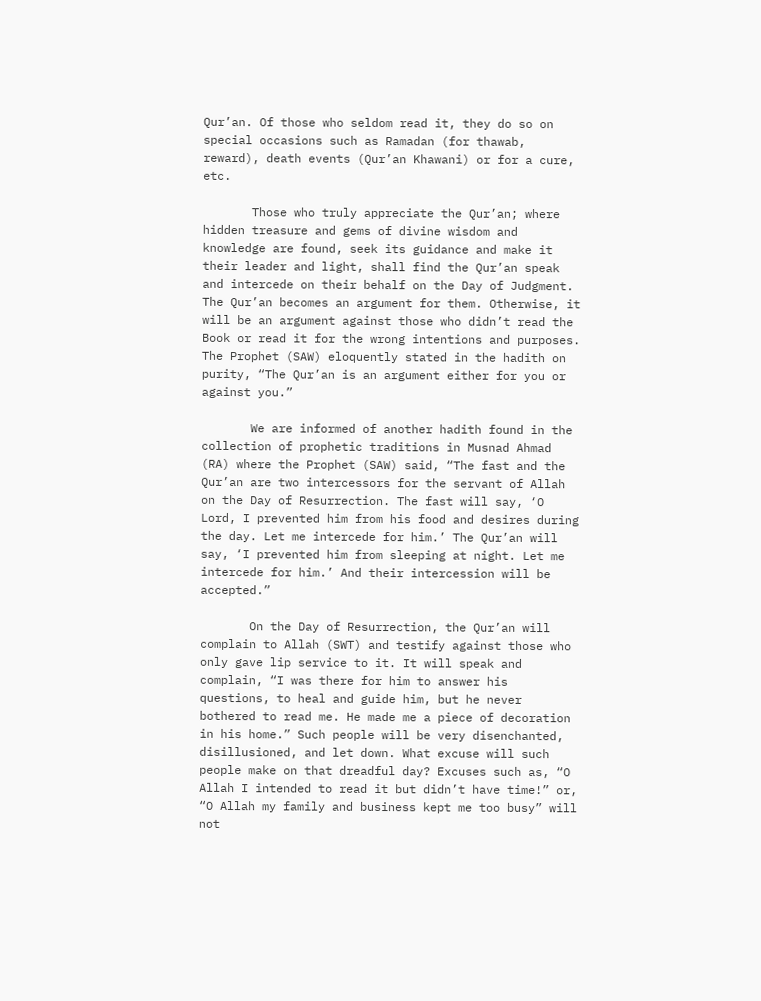Qur’an. Of those who seldom read it, they do so on special occasions such as Ramadan (for thawab, reward), death events (Qur’an Khawani) or for a cure, etc.

       Those who truly appreciate the Qur’an; where hidden treasure and gems of divine wisdom and knowledge are found, seek its guidance and make it their leader and light, shall find the Qur’an speak and intercede on their behalf on the Day of Judgment. The Qur’an becomes an argument for them. Otherwise, it will be an argument against those who didn’t read the Book or read it for the wrong intentions and purposes. The Prophet (SAW) eloquently stated in the hadith on purity, “The Qur’an is an argument either for you or against you.”

       We are informed of another hadith found in the collection of prophetic traditions in Musnad Ahmad (RA) where the Prophet (SAW) said, “The fast and the Qur’an are two intercessors for the servant of Allah on the Day of Resurrection. The fast will say, ‘O Lord, I prevented him from his food and desires during the day. Let me intercede for him.’ The Qur’an will say, ‘I prevented him from sleeping at night. Let me intercede for him.’ And their intercession will be accepted.”

       On the Day of Resurrection, the Qur’an will complain to Allah (SWT) and testify against those who only gave lip service to it. It will speak and complain, “I was there for him to answer his questions, to heal and guide him, but he never bothered to read me. He made me a piece of decoration in his home.” Such people will be very disenchanted, disillusioned, and let down. What excuse will such people make on that dreadful day? Excuses such as, “O Allah I intended to read it but didn’t have time!” or, “O Allah my family and business kept me too busy” will not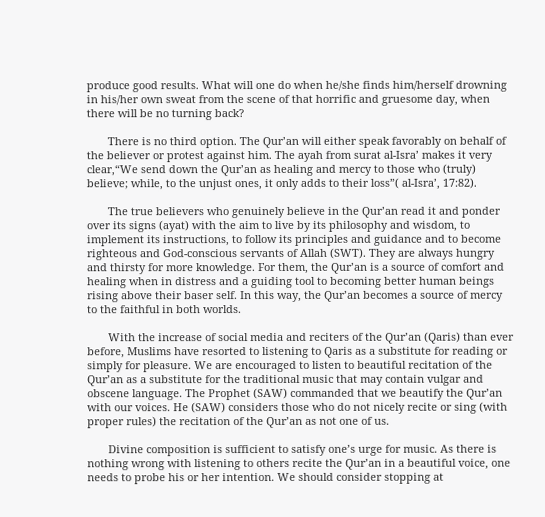produce good results. What will one do when he/she finds him/herself drowning in his/her own sweat from the scene of that horrific and gruesome day, when there will be no turning back?

       There is no third option. The Qur’an will either speak favorably on behalf of the believer or protest against him. The ayah from surat al-Isra’ makes it very clear,“We send down the Qur’an as healing and mercy to those who (truly) believe; while, to the unjust ones, it only adds to their loss”( al-Isra’, 17:82).

       The true believers who genuinely believe in the Qur’an read it and ponder over its signs (ayat) with the aim to live by its philosophy and wisdom, to implement its instructions, to follow its principles and guidance and to become righteous and God-conscious servants of Allah (SWT). They are always hungry and thirsty for more knowledge. For them, the Qur’an is a source of comfort and healing when in distress and a guiding tool to becoming better human beings rising above their baser self. In this way, the Qur’an becomes a source of mercy to the faithful in both worlds.

       With the increase of social media and reciters of the Qur’an (Qaris) than ever before, Muslims have resorted to listening to Qaris as a substitute for reading or simply for pleasure. We are encouraged to listen to beautiful recitation of the Qur’an as a substitute for the traditional music that may contain vulgar and obscene language. The Prophet (SAW) commanded that we beautify the Qur’an with our voices. He (SAW) considers those who do not nicely recite or sing (with proper rules) the recitation of the Qur’an as not one of us.

       Divine composition is sufficient to satisfy one’s urge for music. As there is nothing wrong with listening to others recite the Qur’an in a beautiful voice, one needs to probe his or her intention. We should consider stopping at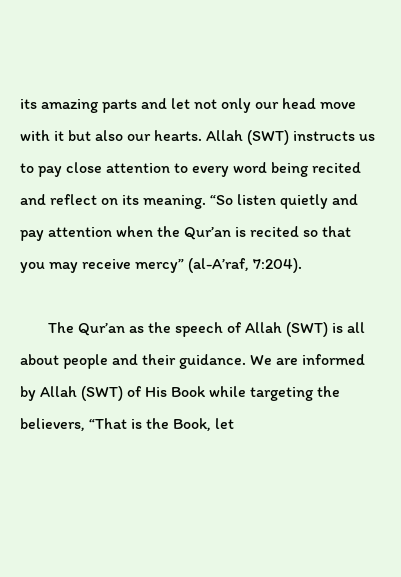its amazing parts and let not only our head move with it but also our hearts. Allah (SWT) instructs us to pay close attention to every word being recited and reflect on its meaning. “So listen quietly and pay attention when the Qur’an is recited so that you may receive mercy” (al-A’raf, 7:204).

       The Qur’an as the speech of Allah (SWT) is all about people and their guidance. We are informed by Allah (SWT) of His Book while targeting the believers, “That is the Book, let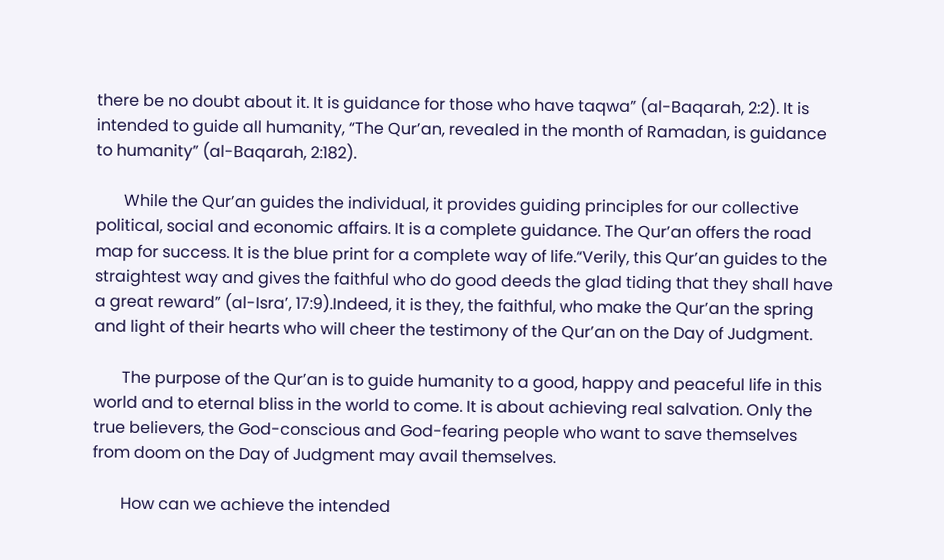there be no doubt about it. It is guidance for those who have taqwa” (al-Baqarah, 2:2). It is intended to guide all humanity, “The Qur’an, revealed in the month of Ramadan, is guidance to humanity” (al-Baqarah, 2:182).

       While the Qur’an guides the individual, it provides guiding principles for our collective political, social and economic affairs. It is a complete guidance. The Qur’an offers the road map for success. It is the blue print for a complete way of life.“Verily, this Qur’an guides to the straightest way and gives the faithful who do good deeds the glad tiding that they shall have a great reward” (al-Isra’, 17:9).Indeed, it is they, the faithful, who make the Qur’an the spring and light of their hearts who will cheer the testimony of the Qur’an on the Day of Judgment.

       The purpose of the Qur’an is to guide humanity to a good, happy and peaceful life in this world and to eternal bliss in the world to come. It is about achieving real salvation. Only the true believers, the God-conscious and God-fearing people who want to save themselves from doom on the Day of Judgment may avail themselves.

       How can we achieve the intended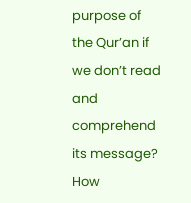purpose of the Qur’an if we don’t read and comprehend its message? How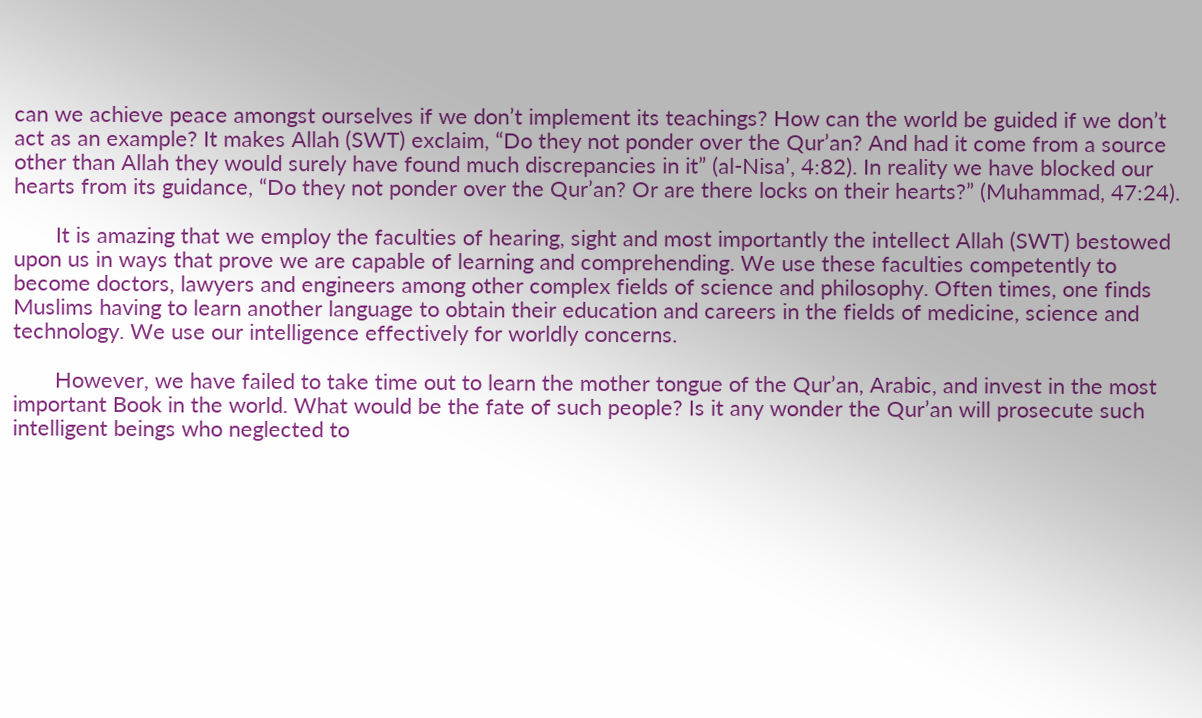can we achieve peace amongst ourselves if we don’t implement its teachings? How can the world be guided if we don’t act as an example? It makes Allah (SWT) exclaim, “Do they not ponder over the Qur’an? And had it come from a source other than Allah they would surely have found much discrepancies in it” (al-Nisa’, 4:82). In reality we have blocked our hearts from its guidance, “Do they not ponder over the Qur’an? Or are there locks on their hearts?” (Muhammad, 47:24).

       It is amazing that we employ the faculties of hearing, sight and most importantly the intellect Allah (SWT) bestowed upon us in ways that prove we are capable of learning and comprehending. We use these faculties competently to become doctors, lawyers and engineers among other complex fields of science and philosophy. Often times, one finds Muslims having to learn another language to obtain their education and careers in the fields of medicine, science and technology. We use our intelligence effectively for worldly concerns.

       However, we have failed to take time out to learn the mother tongue of the Qur’an, Arabic, and invest in the most important Book in the world. What would be the fate of such people? Is it any wonder the Qur’an will prosecute such intelligent beings who neglected to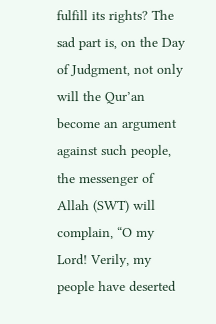fulfill its rights? The sad part is, on the Day of Judgment, not only will the Qur’an become an argument against such people, the messenger of Allah (SWT) will complain, “O my Lord! Verily, my people have deserted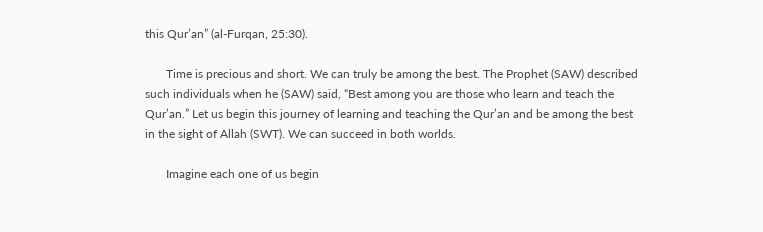this Qur’an” (al-Furqan, 25:30).

       Time is precious and short. We can truly be among the best. The Prophet (SAW) described such individuals when he (SAW) said, “Best among you are those who learn and teach the Qur’an.” Let us begin this journey of learning and teaching the Qur’an and be among the best in the sight of Allah (SWT). We can succeed in both worlds.

       Imagine each one of us begin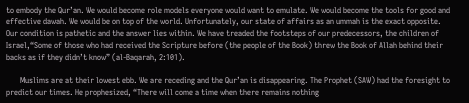to embody the Qur’an. We would become role models everyone would want to emulate. We would become the tools for good and effective dawah. We would be on top of the world. Unfortunately, our state of affairs as an ummah is the exact opposite. Our condition is pathetic and the answer lies within. We have treaded the footsteps of our predecessors, the children of Israel,“Some of those who had received the Scripture before (the people of the Book) threw the Book of Allah behind their backs as if they didn’t know” (al-Baqarah, 2:101).

       Muslims are at their lowest ebb. We are receding and the Qur’an is disappearing. The Prophet (SAW) had the foresight to predict our times. He prophesized, “There will come a time when there remains nothing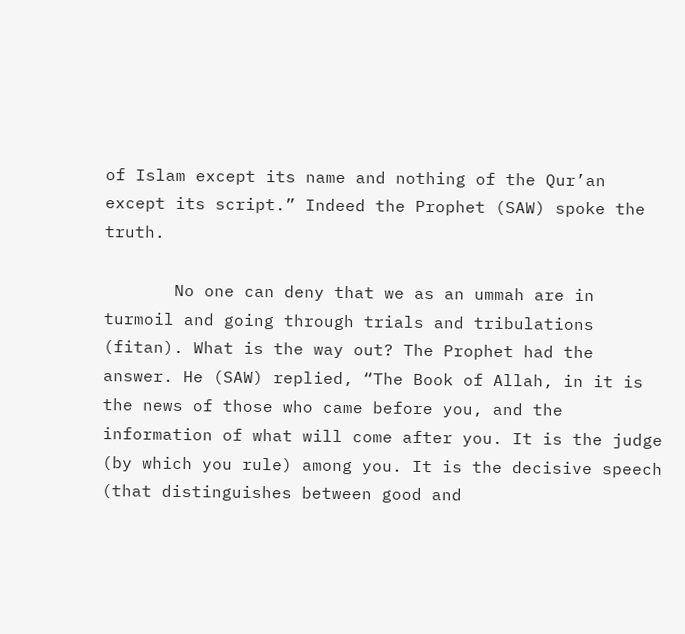of Islam except its name and nothing of the Qur’an except its script.” Indeed the Prophet (SAW) spoke the truth.

       No one can deny that we as an ummah are in turmoil and going through trials and tribulations (fitan). What is the way out? The Prophet had the answer. He (SAW) replied, “The Book of Allah, in it is the news of those who came before you, and the information of what will come after you. It is the judge (by which you rule) among you. It is the decisive speech (that distinguishes between good and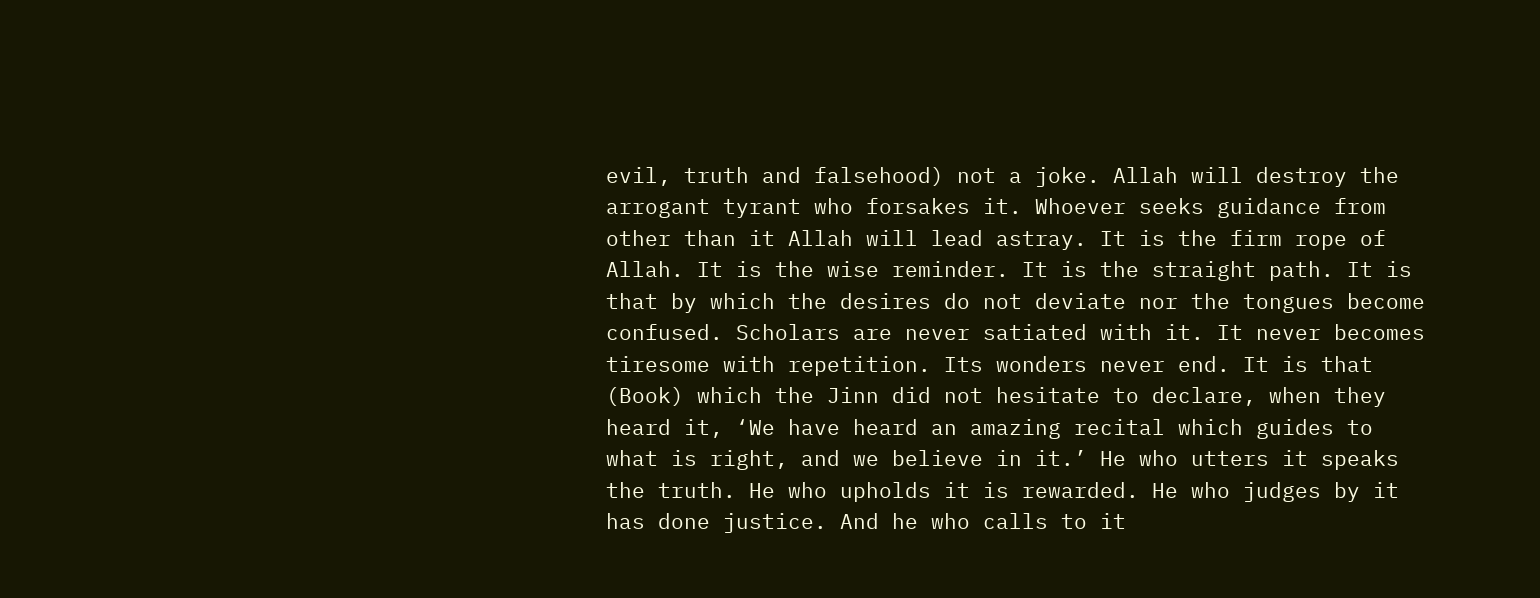evil, truth and falsehood) not a joke. Allah will destroy the arrogant tyrant who forsakes it. Whoever seeks guidance from other than it Allah will lead astray. It is the firm rope of Allah. It is the wise reminder. It is the straight path. It is that by which the desires do not deviate nor the tongues become confused. Scholars are never satiated with it. It never becomes tiresome with repetition. Its wonders never end. It is that (Book) which the Jinn did not hesitate to declare, when they heard it, ‘We have heard an amazing recital which guides to what is right, and we believe in it.’ He who utters it speaks the truth. He who upholds it is rewarded. He who judges by it has done justice. And he who calls to it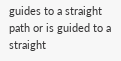guides to a straight path or is guided to a straight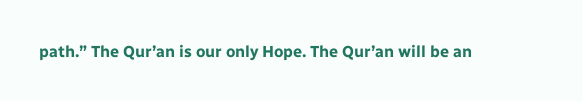path.” The Qur’an is our only Hope. The Qur’an will be an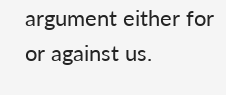argument either for or against us.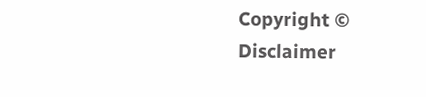Copyright © Disclaimer